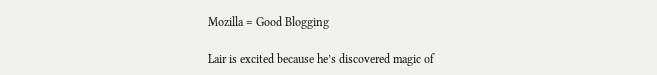Mozilla = Good Blogging

Lair is excited because he’s discovered magic of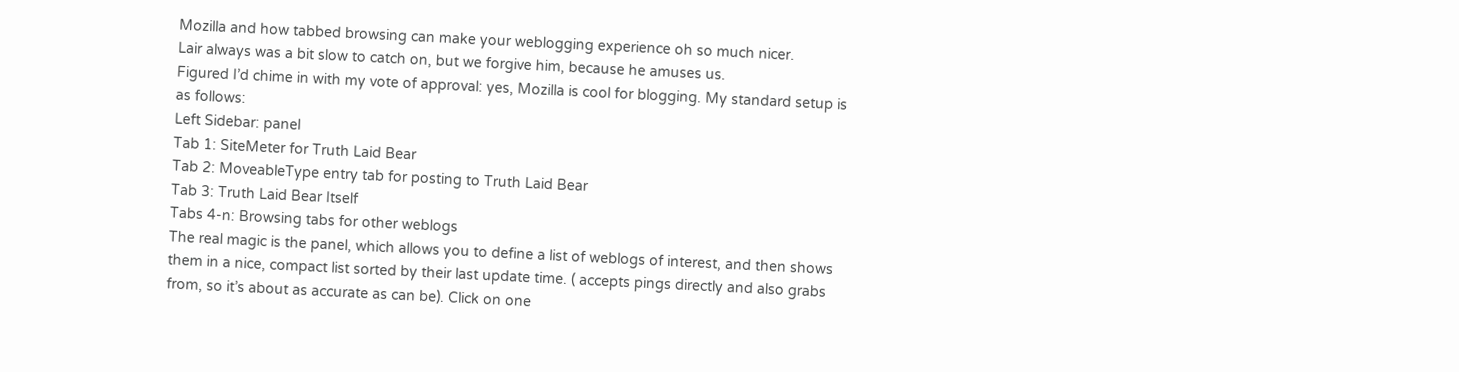Mozilla and how tabbed browsing can make your weblogging experience oh so much nicer.
Lair always was a bit slow to catch on, but we forgive him, because he amuses us.
Figured I’d chime in with my vote of approval: yes, Mozilla is cool for blogging. My standard setup is as follows:
Left Sidebar: panel
Tab 1: SiteMeter for Truth Laid Bear
Tab 2: MoveableType entry tab for posting to Truth Laid Bear
Tab 3: Truth Laid Bear Itself
Tabs 4-n: Browsing tabs for other weblogs
The real magic is the panel, which allows you to define a list of weblogs of interest, and then shows them in a nice, compact list sorted by their last update time. ( accepts pings directly and also grabs from, so it’s about as accurate as can be). Click on one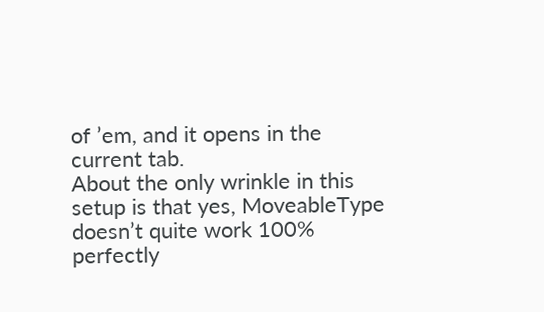of ’em, and it opens in the current tab.
About the only wrinkle in this setup is that yes, MoveableType doesn’t quite work 100% perfectly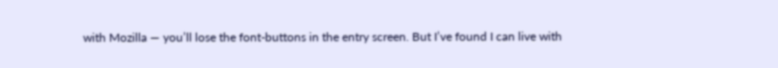with Mozilla — you’ll lose the font-buttons in the entry screen. But I’ve found I can live with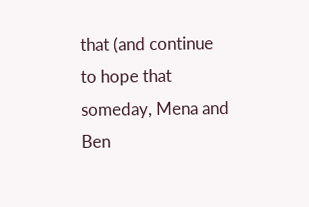that (and continue to hope that someday, Mena and Ben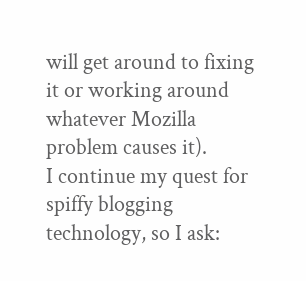will get around to fixing it or working around whatever Mozilla problem causes it).
I continue my quest for spiffy blogging technology, so I ask: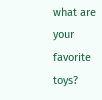what are your favorite toys?